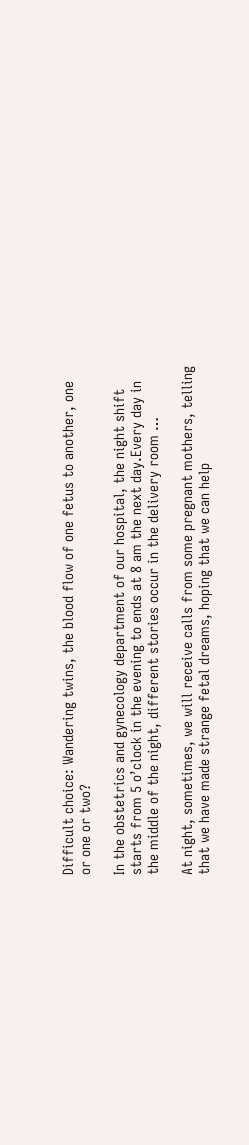Difficult choice: Wandering twins, the blood flow of one fetus to another, one or one or two?

In the obstetrics and gynecology department of our hospital, the night shift starts from 5 o’clock in the evening to ends at 8 am the next day.Every day in the middle of the night, different stories occur in the delivery room …

At night, sometimes, we will receive calls from some pregnant mothers, telling that we have made strange fetal dreams, hoping that we can help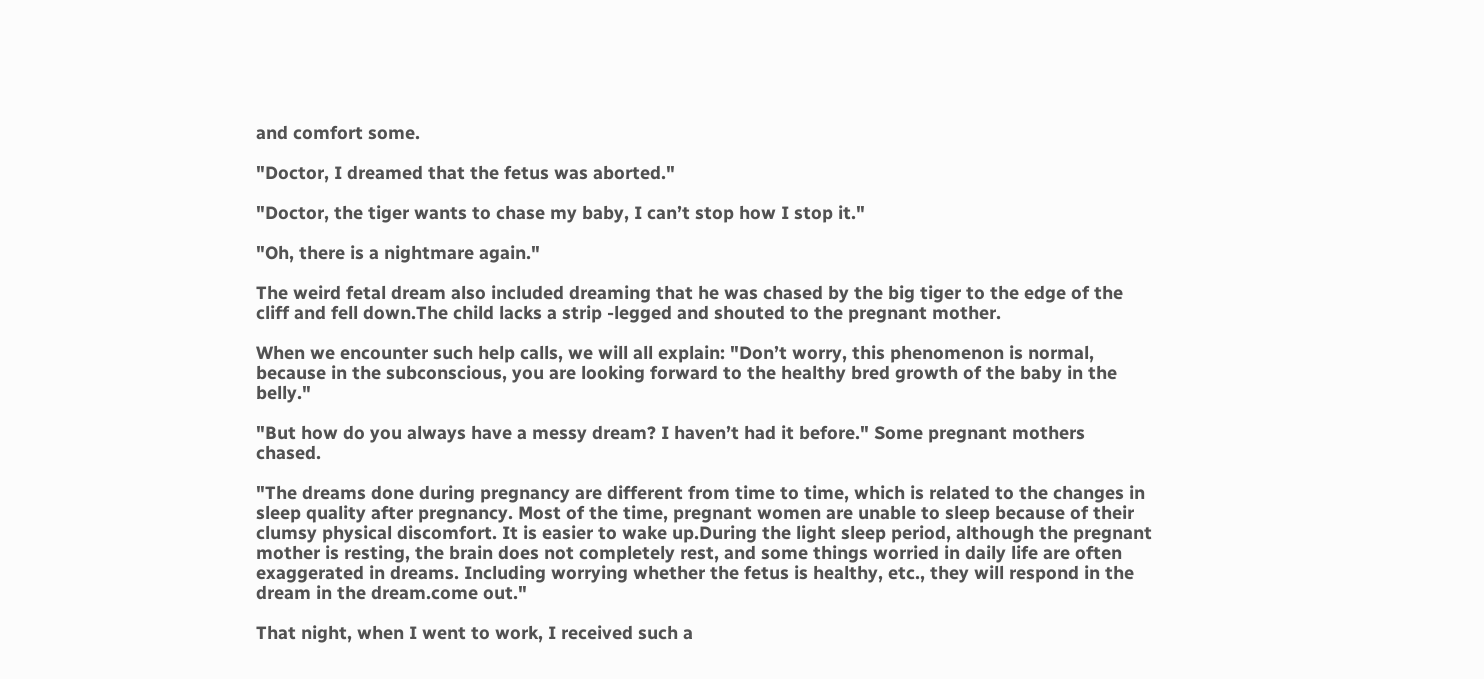and comfort some.

"Doctor, I dreamed that the fetus was aborted."

"Doctor, the tiger wants to chase my baby, I can’t stop how I stop it."

"Oh, there is a nightmare again."

The weird fetal dream also included dreaming that he was chased by the big tiger to the edge of the cliff and fell down.The child lacks a strip -legged and shouted to the pregnant mother.

When we encounter such help calls, we will all explain: "Don’t worry, this phenomenon is normal, because in the subconscious, you are looking forward to the healthy bred growth of the baby in the belly."

"But how do you always have a messy dream? I haven’t had it before." Some pregnant mothers chased.

"The dreams done during pregnancy are different from time to time, which is related to the changes in sleep quality after pregnancy. Most of the time, pregnant women are unable to sleep because of their clumsy physical discomfort. It is easier to wake up.During the light sleep period, although the pregnant mother is resting, the brain does not completely rest, and some things worried in daily life are often exaggerated in dreams. Including worrying whether the fetus is healthy, etc., they will respond in the dream in the dream.come out."

That night, when I went to work, I received such a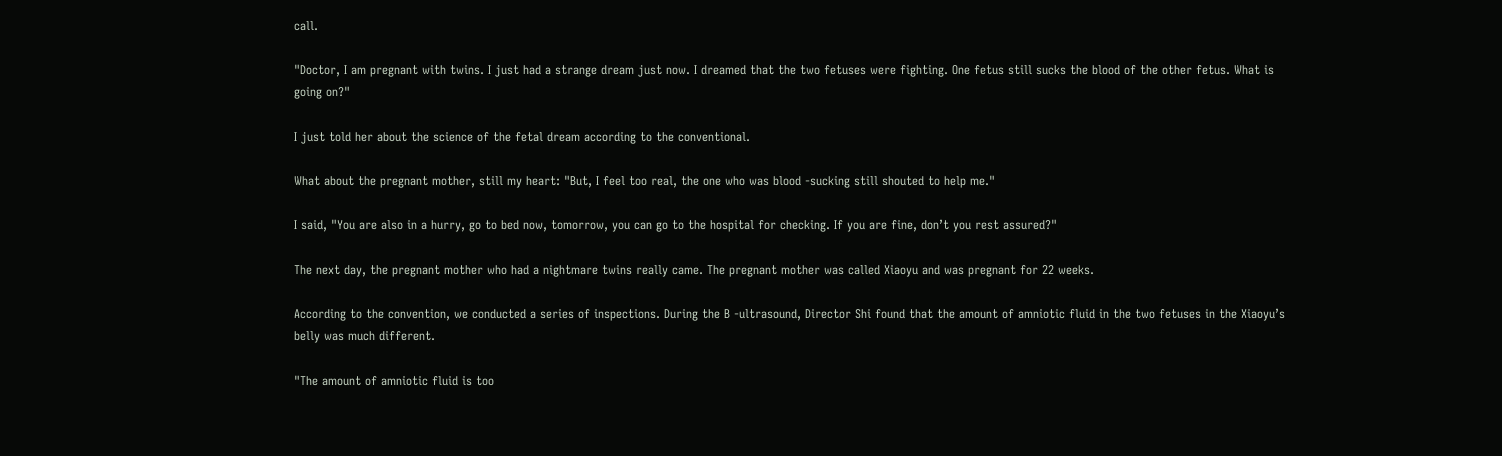call.

"Doctor, I am pregnant with twins. I just had a strange dream just now. I dreamed that the two fetuses were fighting. One fetus still sucks the blood of the other fetus. What is going on?"

I just told her about the science of the fetal dream according to the conventional.

What about the pregnant mother, still my heart: "But, I feel too real, the one who was blood -sucking still shouted to help me."

I said, "You are also in a hurry, go to bed now, tomorrow, you can go to the hospital for checking. If you are fine, don’t you rest assured?"

The next day, the pregnant mother who had a nightmare twins really came. The pregnant mother was called Xiaoyu and was pregnant for 22 weeks.

According to the convention, we conducted a series of inspections. During the B -ultrasound, Director Shi found that the amount of amniotic fluid in the two fetuses in the Xiaoyu’s belly was much different.

"The amount of amniotic fluid is too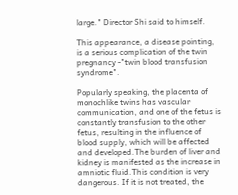large." Director Shi said to himself.

This appearance, a disease pointing, is a serious complication of the twin pregnancy -"twin blood transfusion syndrome".

Popularly speaking, the placenta of monochlike twins has vascular communication, and one of the fetus is constantly transfusion to the other fetus, resulting in the influence of blood supply, which will be affected and developed.The burden of liver and kidney is manifested as the increase in amniotic fluid.This condition is very dangerous. If it is not treated, the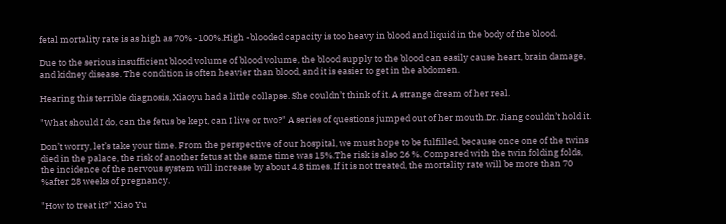fetal mortality rate is as high as 70% -100%.High -blooded capacity is too heavy in blood and liquid in the body of the blood.

Due to the serious insufficient blood volume of blood volume, the blood supply to the blood can easily cause heart, brain damage, and kidney disease. The condition is often heavier than blood, and it is easier to get in the abdomen.

Hearing this terrible diagnosis, Xiaoyu had a little collapse. She couldn’t think of it. A strange dream of her real.

"What should I do, can the fetus be kept, can I live or two?" A series of questions jumped out of her mouth.Dr. Jiang couldn’t hold it.

Don’t worry, let’s take your time. From the perspective of our hospital, we must hope to be fulfilled, because once one of the twins died in the palace, the risk of another fetus at the same time was 15%.The risk is also 26 %. Compared with the twin folding folds, the incidence of the nervous system will increase by about 4.8 times. If it is not treated, the mortality rate will be more than 70 %after 28 weeks of pregnancy.

"How to treat it?" Xiao Yu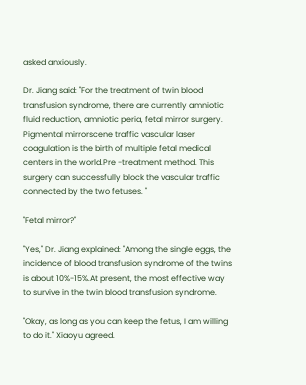asked anxiously.

Dr. Jiang said: "For the treatment of twin blood transfusion syndrome, there are currently amniotic fluid reduction, amniotic peria, fetal mirror surgery. Pigmental mirrorscene traffic vascular laser coagulation is the birth of multiple fetal medical centers in the world.Pre -treatment method. This surgery can successfully block the vascular traffic connected by the two fetuses. "

"Fetal mirror?"

"Yes," Dr. Jiang explained: "Among the single eggs, the incidence of blood transfusion syndrome of the twins is about 10%-15%.At present, the most effective way to survive in the twin blood transfusion syndrome.

"Okay, as long as you can keep the fetus, I am willing to do it." Xiaoyu agreed.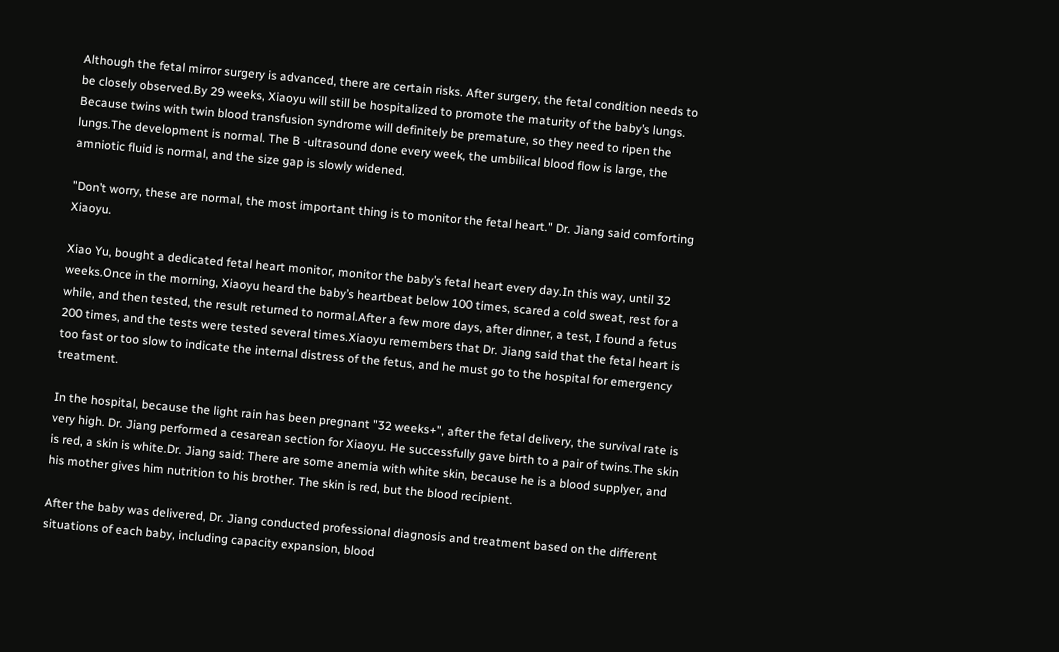Although the fetal mirror surgery is advanced, there are certain risks. After surgery, the fetal condition needs to be closely observed.By 29 weeks, Xiaoyu will still be hospitalized to promote the maturity of the baby’s lungs. Because twins with twin blood transfusion syndrome will definitely be premature, so they need to ripen the lungs.The development is normal. The B -ultrasound done every week, the umbilical blood flow is large, the amniotic fluid is normal, and the size gap is slowly widened.

"Don’t worry, these are normal, the most important thing is to monitor the fetal heart." Dr. Jiang said comforting Xiaoyu.

Xiao Yu, bought a dedicated fetal heart monitor, monitor the baby’s fetal heart every day.In this way, until 32 weeks.Once in the morning, Xiaoyu heard the baby’s heartbeat below 100 times, scared a cold sweat, rest for a while, and then tested, the result returned to normal.After a few more days, after dinner, a test, I found a fetus 200 times, and the tests were tested several times.Xiaoyu remembers that Dr. Jiang said that the fetal heart is too fast or too slow to indicate the internal distress of the fetus, and he must go to the hospital for emergency treatment.

In the hospital, because the light rain has been pregnant "32 weeks+", after the fetal delivery, the survival rate is very high. Dr. Jiang performed a cesarean section for Xiaoyu. He successfully gave birth to a pair of twins.The skin is red, a skin is white.Dr. Jiang said: There are some anemia with white skin, because he is a blood supplyer, and his mother gives him nutrition to his brother. The skin is red, but the blood recipient.

After the baby was delivered, Dr. Jiang conducted professional diagnosis and treatment based on the different situations of each baby, including capacity expansion, blood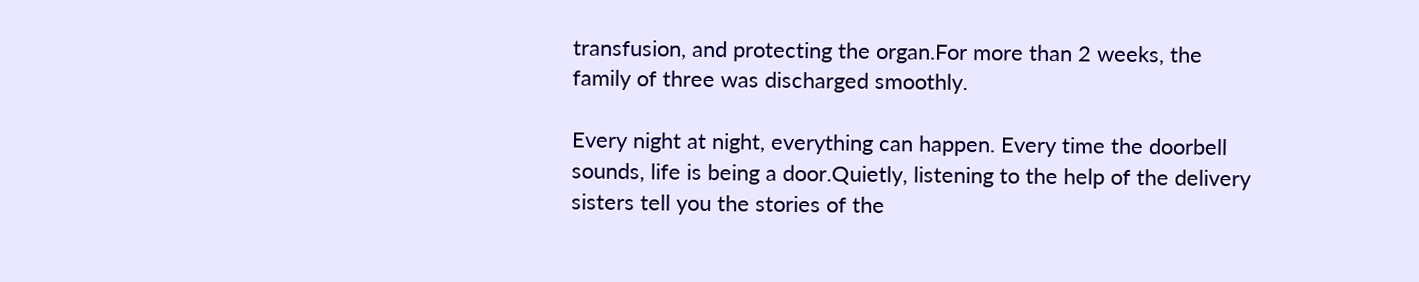transfusion, and protecting the organ.For more than 2 weeks, the family of three was discharged smoothly.

Every night at night, everything can happen. Every time the doorbell sounds, life is being a door.Quietly, listening to the help of the delivery sisters tell you the stories of the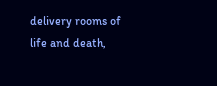delivery rooms of life and death,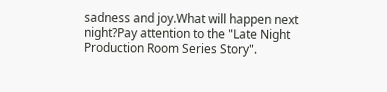sadness and joy.What will happen next night?Pay attention to the "Late Night Production Room Series Story".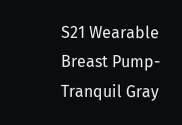S21 Wearable Breast Pump-Tranquil Gray